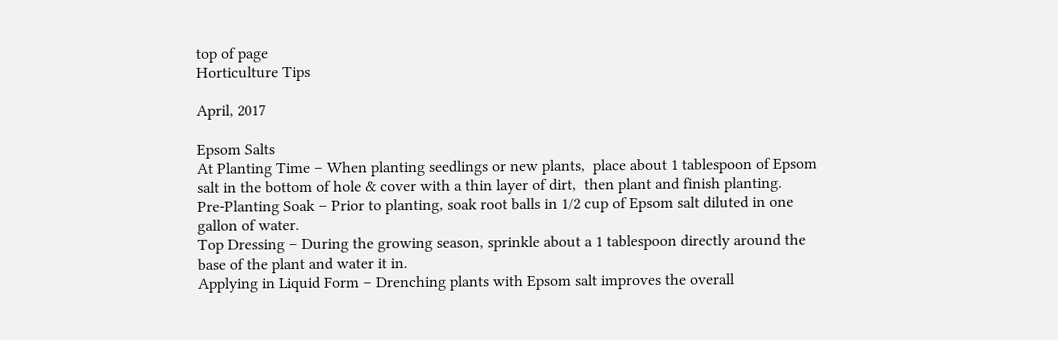top of page
Horticulture Tips

April, 2017

Epsom Salts
At Planting Time – When planting seedlings or new plants,  place about 1 tablespoon of Epsom salt in the bottom of hole & cover with a thin layer of dirt,  then plant and finish planting.
Pre-Planting Soak – Prior to planting, soak root balls in 1/2 cup of Epsom salt diluted in one gallon of water.
Top Dressing – During the growing season, sprinkle about a 1 tablespoon directly around the base of the plant and water it in.
Applying in Liquid Form – Drenching plants with Epsom salt improves the overall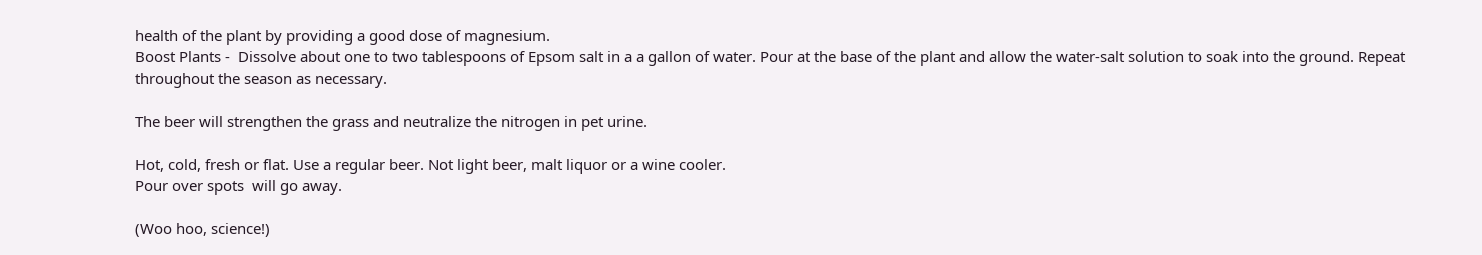health of the plant by providing a good dose of magnesium.
Boost Plants -  Dissolve about one to two tablespoons of Epsom salt in a a gallon of water. Pour at the base of the plant and allow the water-salt solution to soak into the ground. Repeat throughout the season as necessary.

The beer will strengthen the grass and neutralize the nitrogen in pet urine.

Hot, cold, fresh or flat. Use a regular beer. Not light beer, malt liquor or a wine cooler.
Pour over spots  will go away.

(Woo hoo, science!)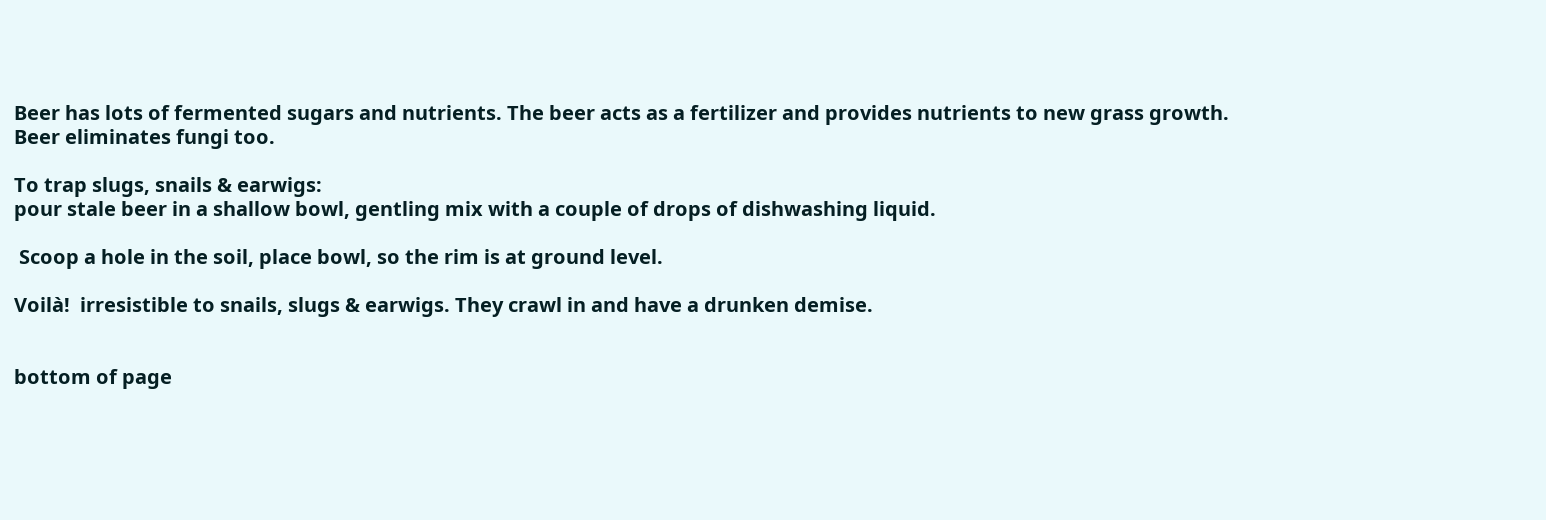Beer has lots of fermented sugars and nutrients. The beer acts as a fertilizer and provides nutrients to new grass growth.
Beer eliminates fungi too.

To trap slugs, snails & earwigs:
pour stale beer in a shallow bowl, gentling mix with a couple of drops of dishwashing liquid.

 Scoop a hole in the soil, place bowl, so the rim is at ground level.

Voilà!  irresistible to snails, slugs & earwigs. They crawl in and have a drunken demise.


bottom of page